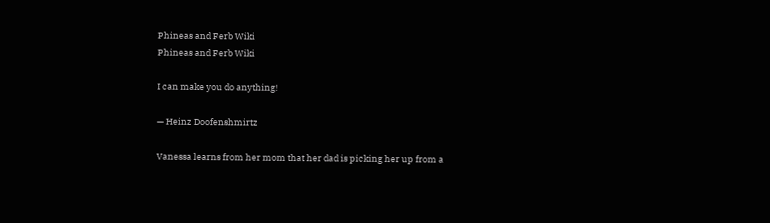Phineas and Ferb Wiki
Phineas and Ferb Wiki

I can make you do anything!

— Heinz Doofenshmirtz

Vanessa learns from her mom that her dad is picking her up from a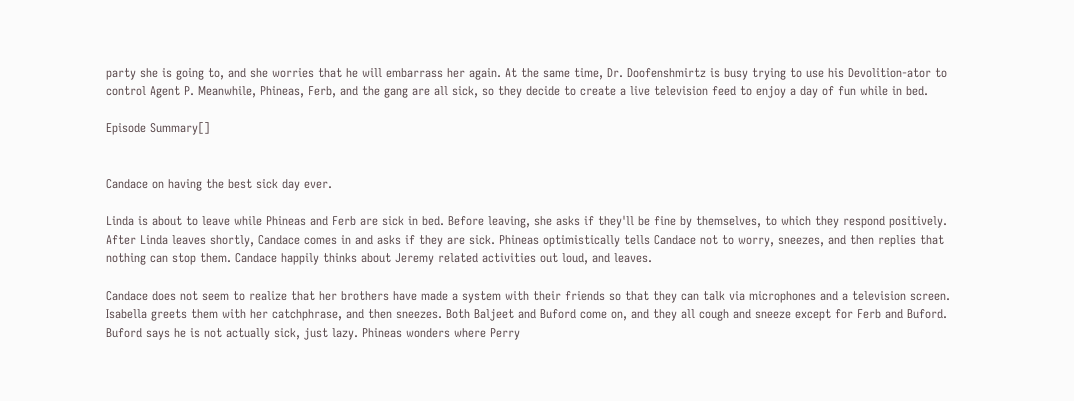party she is going to, and she worries that he will embarrass her again. At the same time, Dr. Doofenshmirtz is busy trying to use his Devolition-ator to control Agent P. Meanwhile, Phineas, Ferb, and the gang are all sick, so they decide to create a live television feed to enjoy a day of fun while in bed.

Episode Summary[]


Candace on having the best sick day ever.

Linda is about to leave while Phineas and Ferb are sick in bed. Before leaving, she asks if they'll be fine by themselves, to which they respond positively. After Linda leaves shortly, Candace comes in and asks if they are sick. Phineas optimistically tells Candace not to worry, sneezes, and then replies that nothing can stop them. Candace happily thinks about Jeremy related activities out loud, and leaves.

Candace does not seem to realize that her brothers have made a system with their friends so that they can talk via microphones and a television screen. Isabella greets them with her catchphrase, and then sneezes. Both Baljeet and Buford come on, and they all cough and sneeze except for Ferb and Buford. Buford says he is not actually sick, just lazy. Phineas wonders where Perry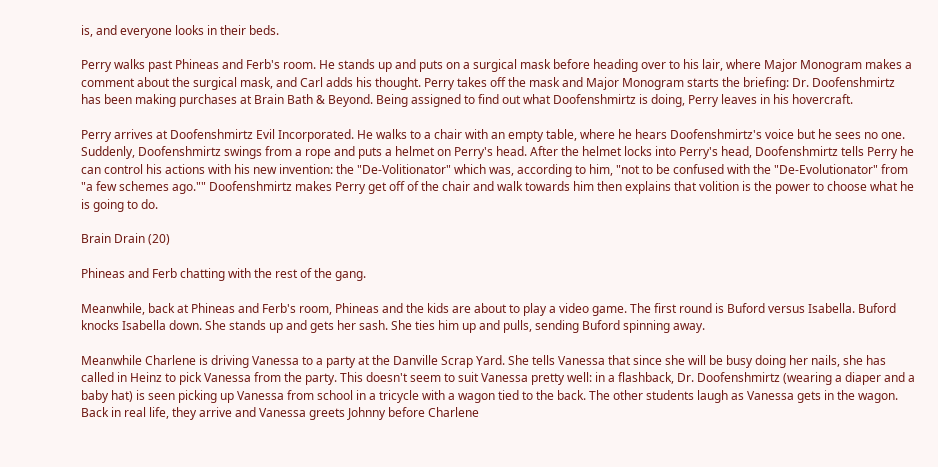is, and everyone looks in their beds.

Perry walks past Phineas and Ferb's room. He stands up and puts on a surgical mask before heading over to his lair, where Major Monogram makes a comment about the surgical mask, and Carl adds his thought. Perry takes off the mask and Major Monogram starts the briefing: Dr. Doofenshmirtz has been making purchases at Brain Bath & Beyond. Being assigned to find out what Doofenshmirtz is doing, Perry leaves in his hovercraft.

Perry arrives at Doofenshmirtz Evil Incorporated. He walks to a chair with an empty table, where he hears Doofenshmirtz's voice but he sees no one. Suddenly, Doofenshmirtz swings from a rope and puts a helmet on Perry's head. After the helmet locks into Perry's head, Doofenshmirtz tells Perry he can control his actions with his new invention: the "De-Volitionator" which was, according to him, "not to be confused with the "De-Evolutionator" from "a few schemes ago."" Doofenshmirtz makes Perry get off of the chair and walk towards him then explains that volition is the power to choose what he is going to do.

Brain Drain (20)

Phineas and Ferb chatting with the rest of the gang.

Meanwhile, back at Phineas and Ferb's room, Phineas and the kids are about to play a video game. The first round is Buford versus Isabella. Buford knocks Isabella down. She stands up and gets her sash. She ties him up and pulls, sending Buford spinning away.

Meanwhile Charlene is driving Vanessa to a party at the Danville Scrap Yard. She tells Vanessa that since she will be busy doing her nails, she has called in Heinz to pick Vanessa from the party. This doesn't seem to suit Vanessa pretty well: in a flashback, Dr. Doofenshmirtz (wearing a diaper and a baby hat) is seen picking up Vanessa from school in a tricycle with a wagon tied to the back. The other students laugh as Vanessa gets in the wagon. Back in real life, they arrive and Vanessa greets Johnny before Charlene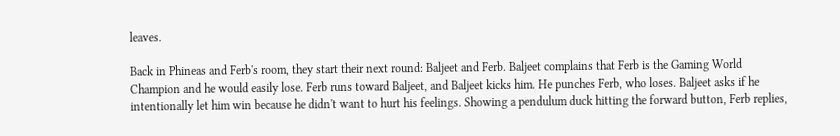leaves.

Back in Phineas and Ferb's room, they start their next round: Baljeet and Ferb. Baljeet complains that Ferb is the Gaming World Champion and he would easily lose. Ferb runs toward Baljeet, and Baljeet kicks him. He punches Ferb, who loses. Baljeet asks if he intentionally let him win because he didn't want to hurt his feelings. Showing a pendulum duck hitting the forward button, Ferb replies,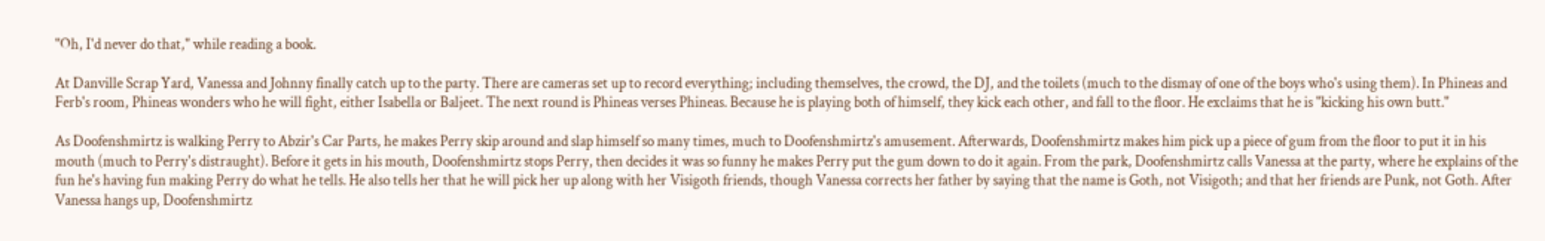"Oh, I'd never do that," while reading a book.

At Danville Scrap Yard, Vanessa and Johnny finally catch up to the party. There are cameras set up to record everything; including themselves, the crowd, the DJ, and the toilets (much to the dismay of one of the boys who's using them). In Phineas and Ferb's room, Phineas wonders who he will fight, either Isabella or Baljeet. The next round is Phineas verses Phineas. Because he is playing both of himself, they kick each other, and fall to the floor. He exclaims that he is "kicking his own butt."

As Doofenshmirtz is walking Perry to Abzir's Car Parts, he makes Perry skip around and slap himself so many times, much to Doofenshmirtz's amusement. Afterwards, Doofenshmirtz makes him pick up a piece of gum from the floor to put it in his mouth (much to Perry's distraught). Before it gets in his mouth, Doofenshmirtz stops Perry, then decides it was so funny he makes Perry put the gum down to do it again. From the park, Doofenshmirtz calls Vanessa at the party, where he explains of the fun he's having fun making Perry do what he tells. He also tells her that he will pick her up along with her Visigoth friends, though Vanessa corrects her father by saying that the name is Goth, not Visigoth; and that her friends are Punk, not Goth. After Vanessa hangs up, Doofenshmirtz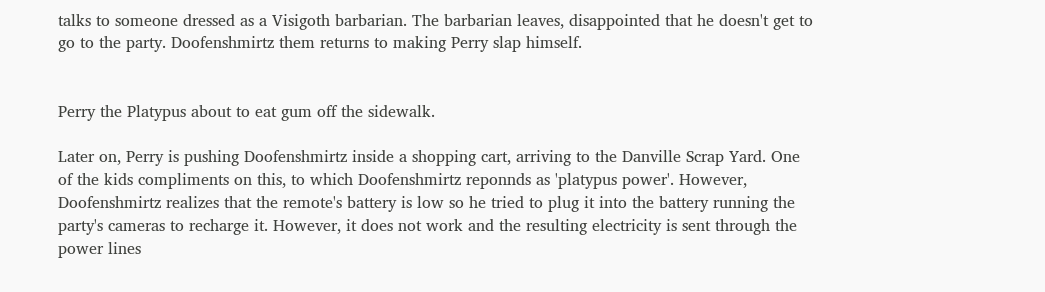talks to someone dressed as a Visigoth barbarian. The barbarian leaves, disappointed that he doesn't get to go to the party. Doofenshmirtz them returns to making Perry slap himself.


Perry the Platypus about to eat gum off the sidewalk.

Later on, Perry is pushing Doofenshmirtz inside a shopping cart, arriving to the Danville Scrap Yard. One of the kids compliments on this, to which Doofenshmirtz reponnds as 'platypus power'. However, Doofenshmirtz realizes that the remote's battery is low so he tried to plug it into the battery running the party's cameras to recharge it. However, it does not work and the resulting electricity is sent through the power lines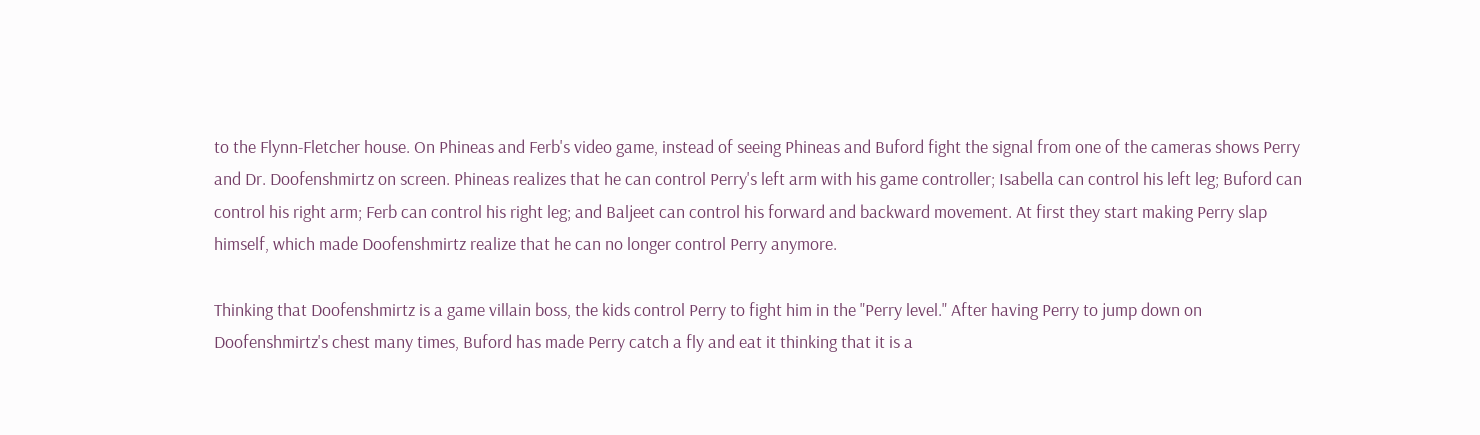to the Flynn-Fletcher house. On Phineas and Ferb's video game, instead of seeing Phineas and Buford fight the signal from one of the cameras shows Perry and Dr. Doofenshmirtz on screen. Phineas realizes that he can control Perry's left arm with his game controller; Isabella can control his left leg; Buford can control his right arm; Ferb can control his right leg; and Baljeet can control his forward and backward movement. At first they start making Perry slap himself, which made Doofenshmirtz realize that he can no longer control Perry anymore.

Thinking that Doofenshmirtz is a game villain boss, the kids control Perry to fight him in the "Perry level." After having Perry to jump down on Doofenshmirtz's chest many times, Buford has made Perry catch a fly and eat it thinking that it is a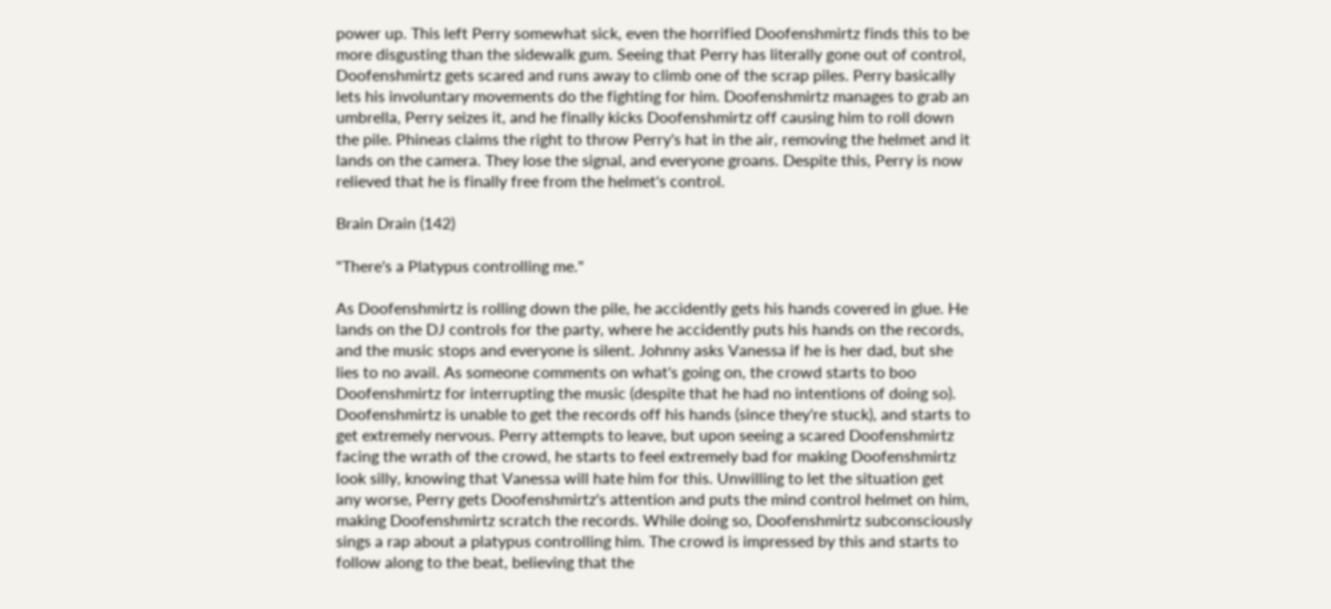power up. This left Perry somewhat sick, even the horrified Doofenshmirtz finds this to be more disgusting than the sidewalk gum. Seeing that Perry has literally gone out of control, Doofenshmirtz gets scared and runs away to climb one of the scrap piles. Perry basically lets his involuntary movements do the fighting for him. Doofenshmirtz manages to grab an umbrella, Perry seizes it, and he finally kicks Doofenshmirtz off causing him to roll down the pile. Phineas claims the right to throw Perry's hat in the air, removing the helmet and it lands on the camera. They lose the signal, and everyone groans. Despite this, Perry is now relieved that he is finally free from the helmet's control.

Brain Drain (142)

"There's a Platypus controlling me."

As Doofenshmirtz is rolling down the pile, he accidently gets his hands covered in glue. He lands on the DJ controls for the party, where he accidently puts his hands on the records, and the music stops and everyone is silent. Johnny asks Vanessa if he is her dad, but she lies to no avail. As someone comments on what's going on, the crowd starts to boo Doofenshmirtz for interrupting the music (despite that he had no intentions of doing so). Doofenshmirtz is unable to get the records off his hands (since they're stuck), and starts to get extremely nervous. Perry attempts to leave, but upon seeing a scared Doofenshmirtz facing the wrath of the crowd, he starts to feel extremely bad for making Doofenshmirtz look silly, knowing that Vanessa will hate him for this. Unwilling to let the situation get any worse, Perry gets Doofenshmirtz's attention and puts the mind control helmet on him, making Doofenshmirtz scratch the records. While doing so, Doofenshmirtz subconsciously sings a rap about a platypus controlling him. The crowd is impressed by this and starts to follow along to the beat, believing that the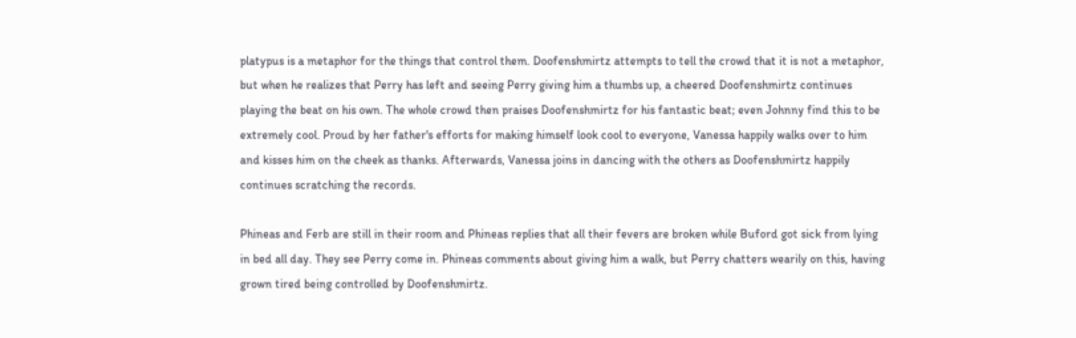platypus is a metaphor for the things that control them. Doofenshmirtz attempts to tell the crowd that it is not a metaphor, but when he realizes that Perry has left and seeing Perry giving him a thumbs up, a cheered Doofenshmirtz continues playing the beat on his own. The whole crowd then praises Doofenshmirtz for his fantastic beat; even Johnny find this to be extremely cool. Proud by her father's efforts for making himself look cool to everyone, Vanessa happily walks over to him and kisses him on the cheek as thanks. Afterwards, Vanessa joins in dancing with the others as Doofenshmirtz happily continues scratching the records.

Phineas and Ferb are still in their room and Phineas replies that all their fevers are broken while Buford got sick from lying in bed all day. They see Perry come in. Phineas comments about giving him a walk, but Perry chatters wearily on this, having grown tired being controlled by Doofenshmirtz.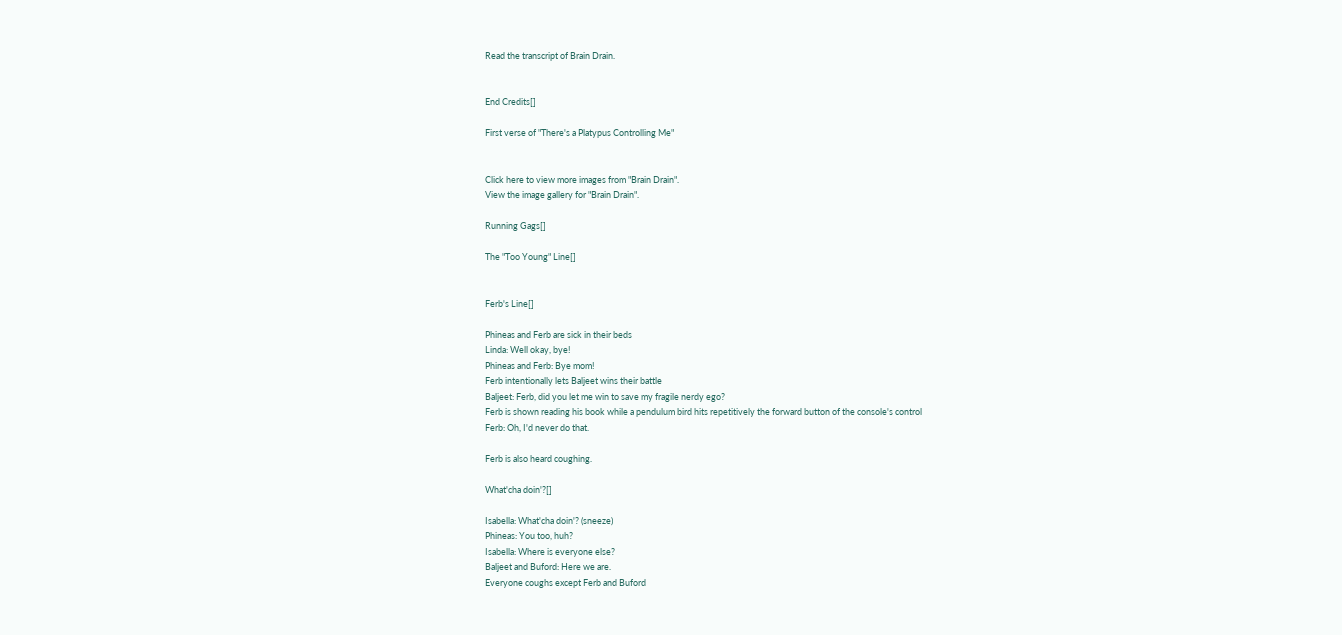Read the transcript of Brain Drain.


End Credits[]

First verse of "There's a Platypus Controlling Me"


Click here to view more images from "Brain Drain".
View the image gallery for "Brain Drain".

Running Gags[]

The "Too Young" Line[]


Ferb's Line[]

Phineas and Ferb are sick in their beds
Linda: Well okay, bye!
Phineas and Ferb: Bye mom!
Ferb intentionally lets Baljeet wins their battle
Baljeet: Ferb, did you let me win to save my fragile nerdy ego?
Ferb is shown reading his book while a pendulum bird hits repetitively the forward button of the console's control
Ferb: Oh, I'd never do that.

Ferb is also heard coughing.

What'cha doin'?[]

Isabella: What'cha doin'? (sneeze)
Phineas: You too, huh?
Isabella: Where is everyone else?
Baljeet and Buford: Here we are.
Everyone coughs except Ferb and Buford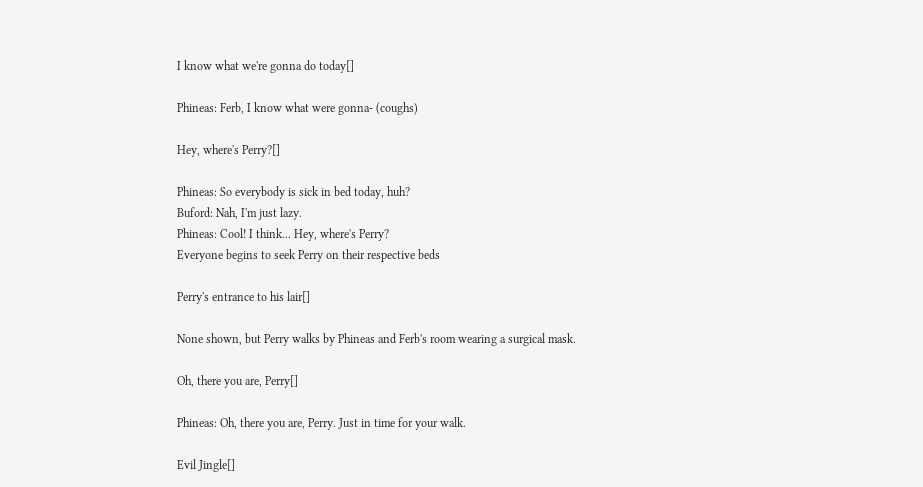I know what we're gonna do today[]

Phineas: Ferb, I know what were gonna- (coughs)

Hey, where's Perry?[]

Phineas: So everybody is sick in bed today, huh?
Buford: Nah, I'm just lazy.
Phineas: Cool! I think... Hey, where's Perry?
Everyone begins to seek Perry on their respective beds

Perry's entrance to his lair[]

None shown, but Perry walks by Phineas and Ferb's room wearing a surgical mask.

Oh, there you are, Perry[]

Phineas: Oh, there you are, Perry. Just in time for your walk.

Evil Jingle[]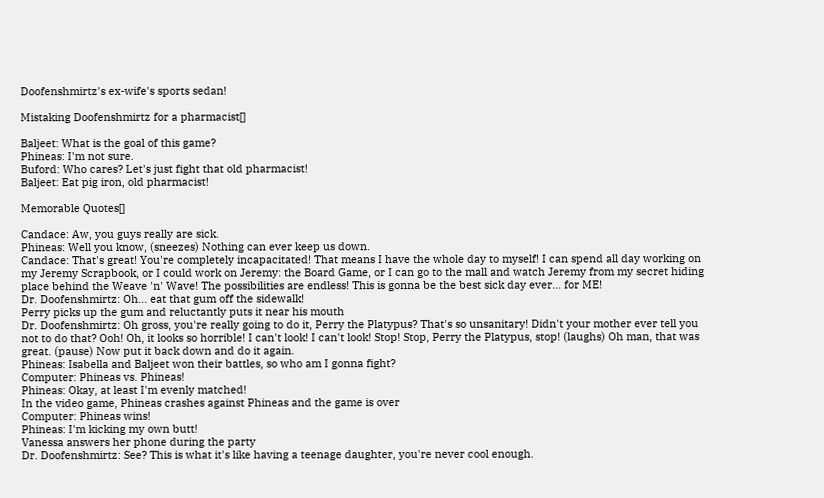Doofenshmirtz's ex-wife's sports sedan!

Mistaking Doofenshmirtz for a pharmacist[]

Baljeet: What is the goal of this game?
Phineas: I'm not sure.
Buford: Who cares? Let's just fight that old pharmacist!
Baljeet: Eat pig iron, old pharmacist!

Memorable Quotes[]

Candace: Aw, you guys really are sick.
Phineas: Well you know, (sneezes) Nothing can ever keep us down.
Candace: That's great! You're completely incapacitated! That means I have the whole day to myself! I can spend all day working on my Jeremy Scrapbook, or I could work on Jeremy: the Board Game, or I can go to the mall and watch Jeremy from my secret hiding place behind the Weave 'n' Wave! The possibilities are endless! This is gonna be the best sick day ever... for ME!
Dr. Doofenshmirtz: Oh... eat that gum off the sidewalk!
Perry picks up the gum and reluctantly puts it near his mouth
Dr. Doofenshmirtz: Oh gross, you're really going to do it, Perry the Platypus? That's so unsanitary! Didn't your mother ever tell you not to do that? Ooh! Oh, it looks so horrible! I can't look! I can't look! Stop! Stop, Perry the Platypus, stop! (laughs) Oh man, that was great. (pause) Now put it back down and do it again.
Phineas: Isabella and Baljeet won their battles, so who am I gonna fight?
Computer: Phineas vs. Phineas!
Phineas: Okay, at least I'm evenly matched!
In the video game, Phineas crashes against Phineas and the game is over
Computer: Phineas wins!
Phineas: I'm kicking my own butt!
Vanessa answers her phone during the party
Dr. Doofenshmirtz: See? This is what it's like having a teenage daughter, you're never cool enough.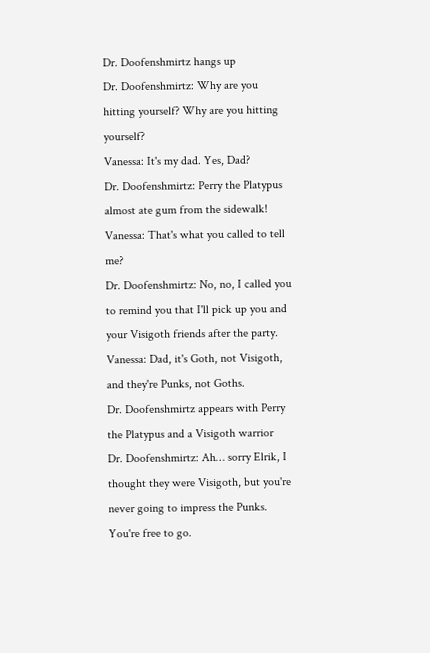Dr. Doofenshmirtz hangs up
Dr. Doofenshmirtz: Why are you hitting yourself? Why are you hitting yourself?
Vanessa: It's my dad. Yes, Dad?
Dr. Doofenshmirtz: Perry the Platypus almost ate gum from the sidewalk!
Vanessa: That's what you called to tell me?
Dr. Doofenshmirtz: No, no, I called you to remind you that I'll pick up you and your Visigoth friends after the party.
Vanessa: Dad, it's Goth, not Visigoth, and they're Punks, not Goths.
Dr. Doofenshmirtz appears with Perry the Platypus and a Visigoth warrior
Dr. Doofenshmirtz: Ah… sorry Elrik, I thought they were Visigoth, but you're never going to impress the Punks. You're free to go.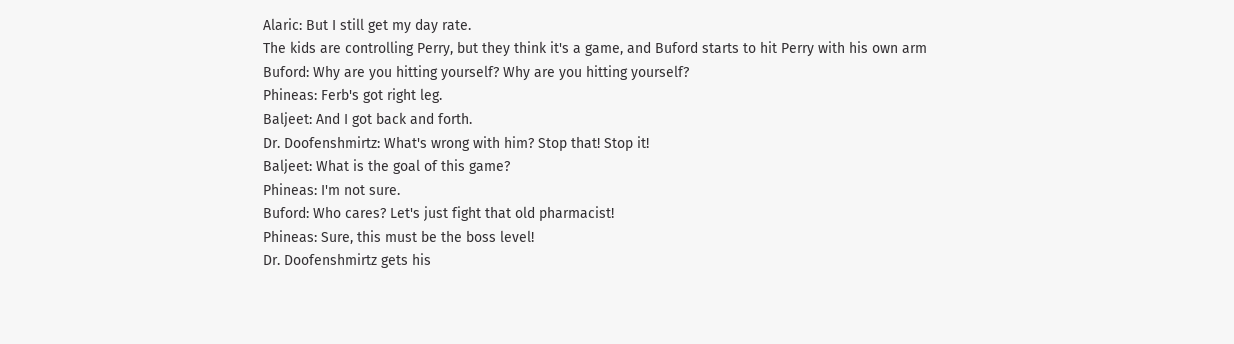Alaric: But I still get my day rate.
The kids are controlling Perry, but they think it's a game, and Buford starts to hit Perry with his own arm
Buford: Why are you hitting yourself? Why are you hitting yourself?
Phineas: Ferb's got right leg.
Baljeet: And I got back and forth.
Dr. Doofenshmirtz: What's wrong with him? Stop that! Stop it!
Baljeet: What is the goal of this game?
Phineas: I'm not sure.
Buford: Who cares? Let's just fight that old pharmacist!
Phineas: Sure, this must be the boss level!
Dr. Doofenshmirtz gets his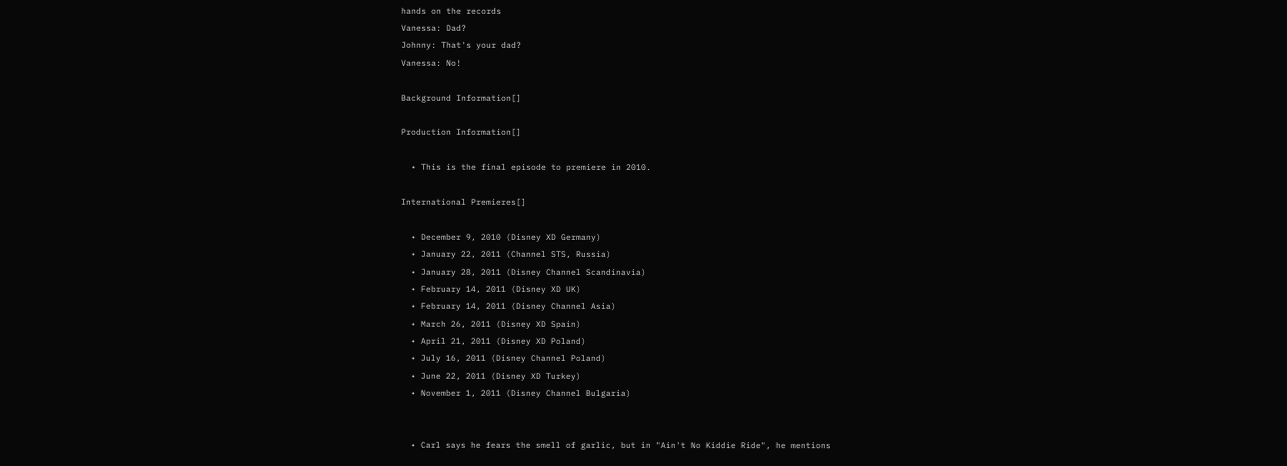hands on the records
Vanessa: Dad?
Johnny: That's your dad?
Vanessa: No!

Background Information[]

Production Information[]

  • This is the final episode to premiere in 2010.

International Premieres[]

  • December 9, 2010 (Disney XD Germany)
  • January 22, 2011 (Channel STS, Russia)
  • January 28, 2011 (Disney Channel Scandinavia)
  • February 14, 2011 (Disney XD UK)
  • February 14, 2011 (Disney Channel Asia)
  • March 26, 2011 (Disney XD Spain)
  • April 21, 2011 (Disney XD Poland)
  • July 16, 2011 (Disney Channel Poland)
  • June 22, 2011 (Disney XD Turkey)
  • November 1, 2011 (Disney Channel Bulgaria)


  • Carl says he fears the smell of garlic, but in "Ain't No Kiddie Ride", he mentions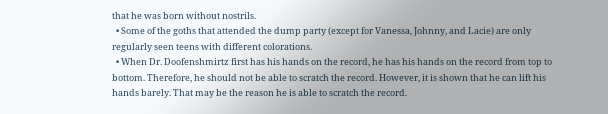that he was born without nostrils.
  • Some of the goths that attended the dump party (except for Vanessa, Johnny, and Lacie) are only regularly seen teens with different colorations.
  • When Dr. Doofenshmirtz first has his hands on the record, he has his hands on the record from top to bottom. Therefore, he should not be able to scratch the record. However, it is shown that he can lift his hands barely. That may be the reason he is able to scratch the record.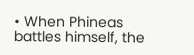• When Phineas battles himself, the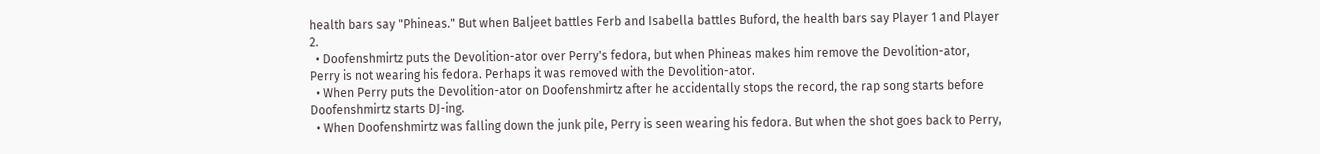health bars say "Phineas." But when Baljeet battles Ferb and Isabella battles Buford, the health bars say Player 1 and Player 2.
  • Doofenshmirtz puts the Devolition-ator over Perry's fedora, but when Phineas makes him remove the Devolition-ator, Perry is not wearing his fedora. Perhaps it was removed with the Devolition-ator.
  • When Perry puts the Devolition-ator on Doofenshmirtz after he accidentally stops the record, the rap song starts before Doofenshmirtz starts DJ-ing.
  • When Doofenshmirtz was falling down the junk pile, Perry is seen wearing his fedora. But when the shot goes back to Perry,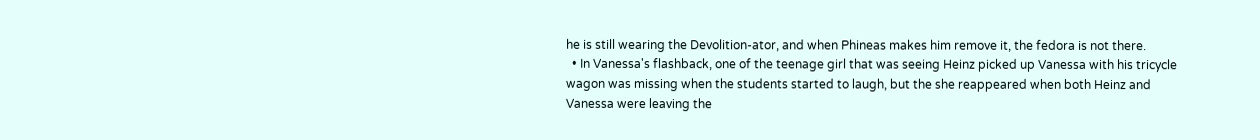he is still wearing the Devolition-ator, and when Phineas makes him remove it, the fedora is not there.
  • In Vanessa's flashback, one of the teenage girl that was seeing Heinz picked up Vanessa with his tricycle wagon was missing when the students started to laugh, but the she reappeared when both Heinz and Vanessa were leaving the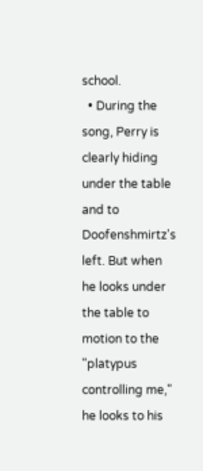school.
  • During the song, Perry is clearly hiding under the table and to Doofenshmirtz's left. But when he looks under the table to motion to the "platypus controlling me," he looks to his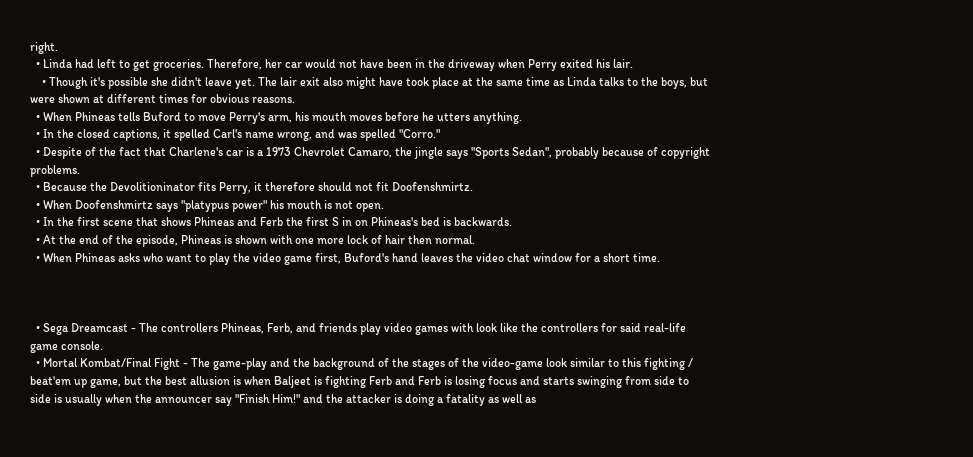right.
  • Linda had left to get groceries. Therefore, her car would not have been in the driveway when Perry exited his lair.
    • Though it's possible she didn't leave yet. The lair exit also might have took place at the same time as Linda talks to the boys, but were shown at different times for obvious reasons.
  • When Phineas tells Buford to move Perry's arm, his mouth moves before he utters anything.
  • In the closed captions, it spelled Carl's name wrong, and was spelled "Corro."
  • Despite of the fact that Charlene's car is a 1973 Chevrolet Camaro, the jingle says "Sports Sedan", probably because of copyright problems.
  • Because the Devolitioninator fits Perry, it therefore should not fit Doofenshmirtz.
  • When Doofenshmirtz says "platypus power" his mouth is not open.
  • In the first scene that shows Phineas and Ferb the first S in on Phineas's bed is backwards.
  • At the end of the episode, Phineas is shown with one more lock of hair then normal.
  • When Phineas asks who want to play the video game first, Buford's hand leaves the video chat window for a short time.



  • Sega Dreamcast - The controllers Phineas, Ferb, and friends play video games with look like the controllers for said real-life game console.
  • Mortal Kombat/Final Fight - The game-play and the background of the stages of the video-game look similar to this fighting / beat'em up game, but the best allusion is when Baljeet is fighting Ferb and Ferb is losing focus and starts swinging from side to side is usually when the announcer say "Finish Him!" and the attacker is doing a fatality as well as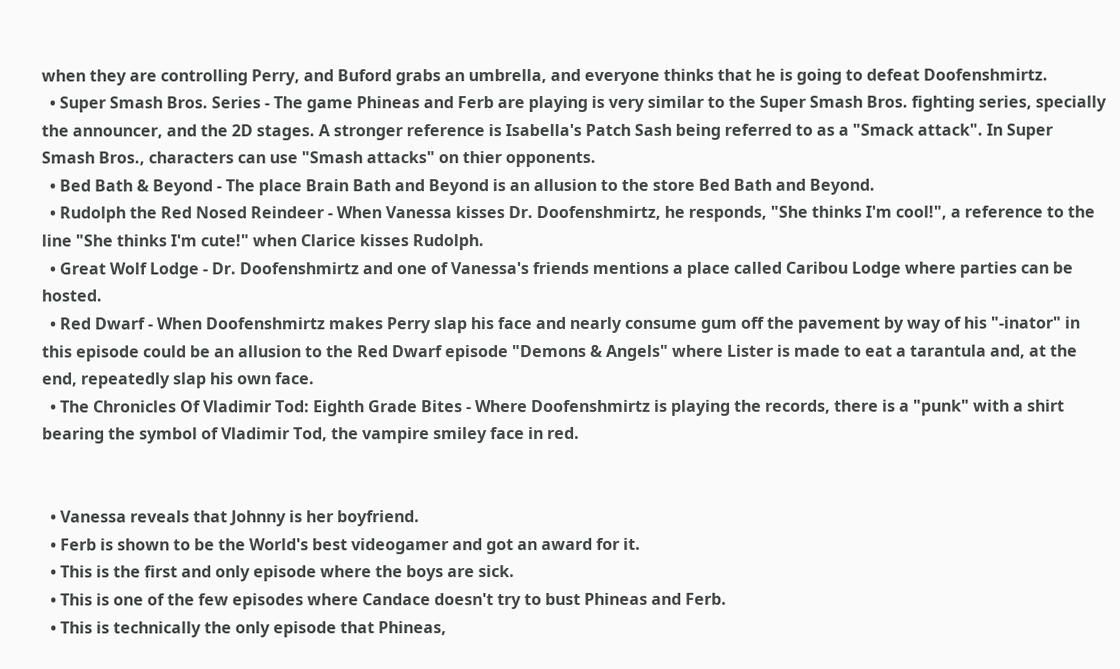when they are controlling Perry, and Buford grabs an umbrella, and everyone thinks that he is going to defeat Doofenshmirtz.
  • Super Smash Bros. Series - The game Phineas and Ferb are playing is very similar to the Super Smash Bros. fighting series, specially the announcer, and the 2D stages. A stronger reference is Isabella's Patch Sash being referred to as a "Smack attack". In Super Smash Bros., characters can use "Smash attacks" on thier opponents.
  • Bed Bath & Beyond - The place Brain Bath and Beyond is an allusion to the store Bed Bath and Beyond.
  • Rudolph the Red Nosed Reindeer - When Vanessa kisses Dr. Doofenshmirtz, he responds, "She thinks I'm cool!", a reference to the line "She thinks I'm cute!" when Clarice kisses Rudolph.
  • Great Wolf Lodge - Dr. Doofenshmirtz and one of Vanessa's friends mentions a place called Caribou Lodge where parties can be hosted.
  • Red Dwarf - When Doofenshmirtz makes Perry slap his face and nearly consume gum off the pavement by way of his "-inator" in this episode could be an allusion to the Red Dwarf episode "Demons & Angels" where Lister is made to eat a tarantula and, at the end, repeatedly slap his own face.
  • The Chronicles Of Vladimir Tod: Eighth Grade Bites - Where Doofenshmirtz is playing the records, there is a "punk" with a shirt bearing the symbol of Vladimir Tod, the vampire smiley face in red.


  • Vanessa reveals that Johnny is her boyfriend.
  • Ferb is shown to be the World's best videogamer and got an award for it.
  • This is the first and only episode where the boys are sick.
  • This is one of the few episodes where Candace doesn't try to bust Phineas and Ferb.
  • This is technically the only episode that Phineas,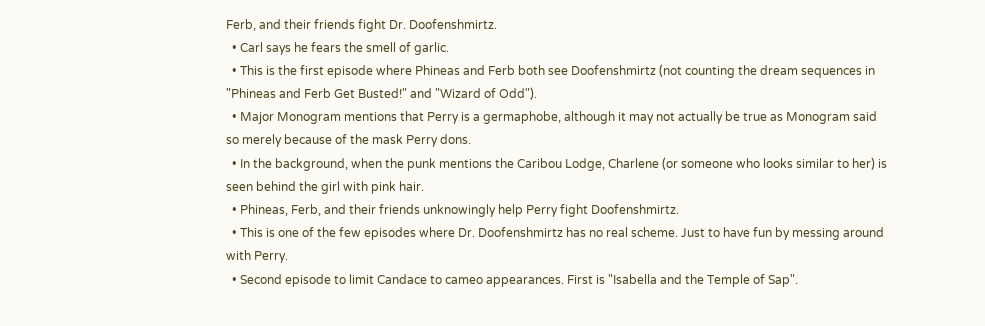Ferb, and their friends fight Dr. Doofenshmirtz.
  • Carl says he fears the smell of garlic.
  • This is the first episode where Phineas and Ferb both see Doofenshmirtz (not counting the dream sequences in "Phineas and Ferb Get Busted!" and "Wizard of Odd").
  • Major Monogram mentions that Perry is a germaphobe, although it may not actually be true as Monogram said so merely because of the mask Perry dons.
  • In the background, when the punk mentions the Caribou Lodge, Charlene (or someone who looks similar to her) is seen behind the girl with pink hair.
  • Phineas, Ferb, and their friends unknowingly help Perry fight Doofenshmirtz.
  • This is one of the few episodes where Dr. Doofenshmirtz has no real scheme. Just to have fun by messing around with Perry.
  • Second episode to limit Candace to cameo appearances. First is "Isabella and the Temple of Sap".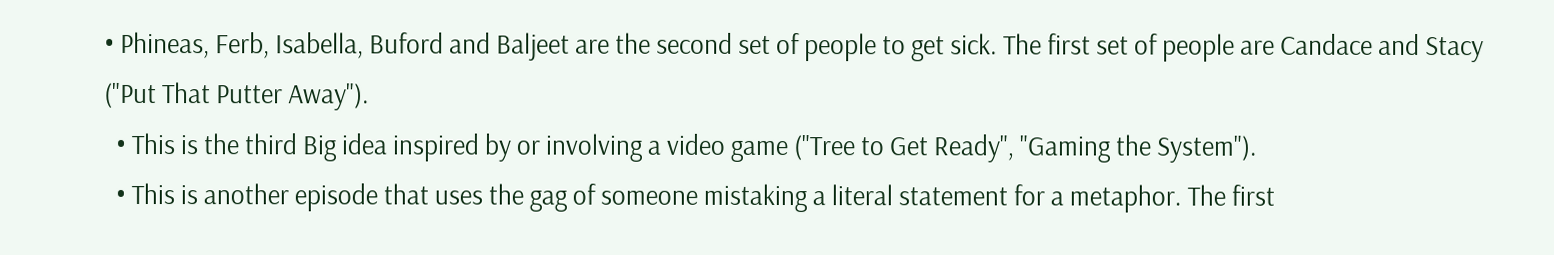• Phineas, Ferb, Isabella, Buford and Baljeet are the second set of people to get sick. The first set of people are Candace and Stacy ("Put That Putter Away").
  • This is the third Big idea inspired by or involving a video game ("Tree to Get Ready", "Gaming the System").
  • This is another episode that uses the gag of someone mistaking a literal statement for a metaphor. The first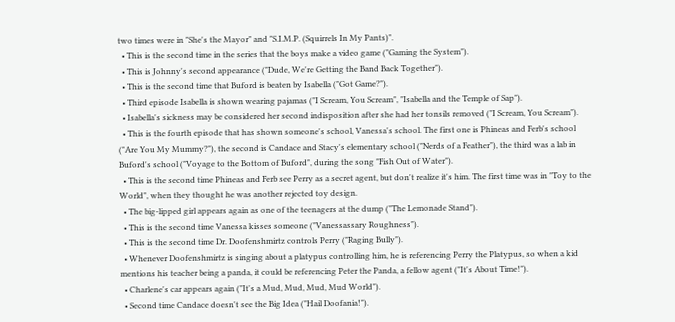two times were in "She's the Mayor" and "S.I.M.P. (Squirrels In My Pants)".
  • This is the second time in the series that the boys make a video game ("Gaming the System").
  • This is Johnny's second appearance ("Dude, We're Getting the Band Back Together").
  • This is the second time that Buford is beaten by Isabella ("Got Game?").
  • Third episode Isabella is shown wearing pajamas ("I Scream, You Scream", "Isabella and the Temple of Sap").
  • Isabella's sickness may be considered her second indisposition after she had her tonsils removed ("I Scream, You Scream").
  • This is the fourth episode that has shown someone's school, Vanessa's school. The first one is Phineas and Ferb's school ("Are You My Mummy?"), the second is Candace and Stacy's elementary school ("Nerds of a Feather"), the third was a lab in Buford's school ("Voyage to the Bottom of Buford", during the song "Fish Out of Water").
  • This is the second time Phineas and Ferb see Perry as a secret agent, but don't realize it's him. The first time was in "Toy to the World", when they thought he was another rejected toy design.
  • The big-lipped girl appears again as one of the teenagers at the dump ("The Lemonade Stand").
  • This is the second time Vanessa kisses someone ("Vanessassary Roughness").
  • This is the second time Dr. Doofenshmirtz controls Perry ("Raging Bully").
  • Whenever Doofenshmirtz is singing about a platypus controlling him, he is referencing Perry the Platypus, so when a kid mentions his teacher being a panda, it could be referencing Peter the Panda, a fellow agent ("It's About Time!").
  • Charlene's car appears again ("It's a Mud, Mud, Mud, Mud World").
  • Second time Candace doesn't see the Big Idea ("Hail Doofania!").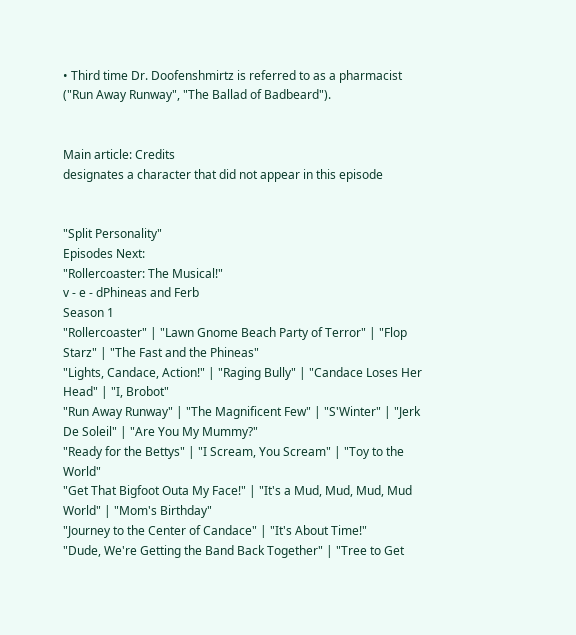• Third time Dr. Doofenshmirtz is referred to as a pharmacist ("Run Away Runway", "The Ballad of Badbeard").


Main article: Credits
designates a character that did not appear in this episode


"Split Personality"
Episodes Next:
"Rollercoaster: The Musical!"
v - e - dPhineas and Ferb
Season 1
"Rollercoaster" | "Lawn Gnome Beach Party of Terror" | "Flop Starz" | "The Fast and the Phineas"
"Lights, Candace, Action!" | "Raging Bully" | "Candace Loses Her Head" | "I, Brobot"
"Run Away Runway" | "The Magnificent Few" | "S'Winter" | "Jerk De Soleil" | "Are You My Mummy?"
"Ready for the Bettys" | "I Scream, You Scream" | "Toy to the World"
"Get That Bigfoot Outa My Face!" | "It's a Mud, Mud, Mud, Mud World" | "Mom's Birthday"
"Journey to the Center of Candace" | "It's About Time!"
"Dude, We're Getting the Band Back Together" | "Tree to Get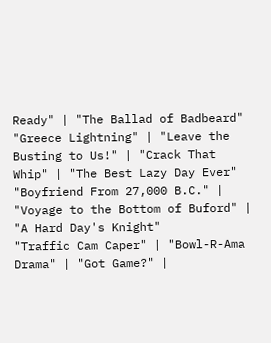Ready" | "The Ballad of Badbeard"
"Greece Lightning" | "Leave the Busting to Us!" | "Crack That Whip" | "The Best Lazy Day Ever"
"Boyfriend From 27,000 B.C." | "Voyage to the Bottom of Buford" | "A Hard Day's Knight"
"Traffic Cam Caper" | "Bowl-R-Ama Drama" | "Got Game?" |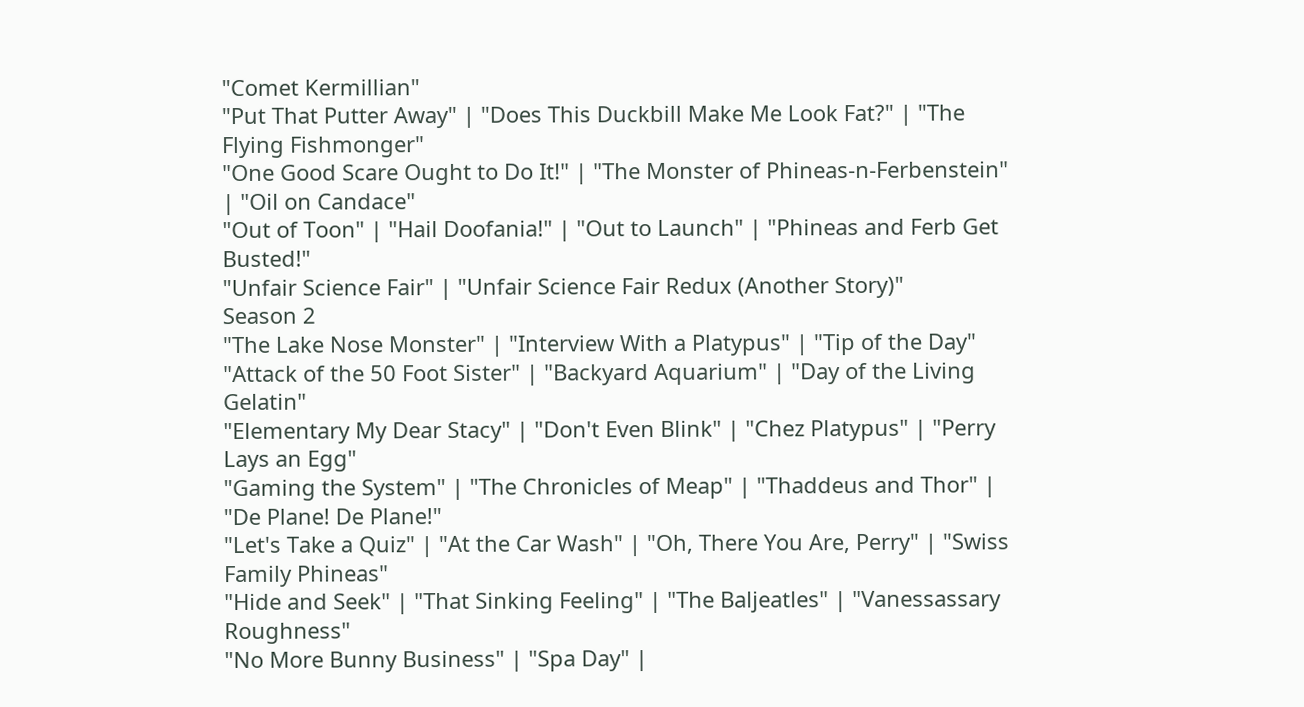"Comet Kermillian"
"Put That Putter Away" | "Does This Duckbill Make Me Look Fat?" | "The Flying Fishmonger"
"One Good Scare Ought to Do It!" | "The Monster of Phineas-n-Ferbenstein" | "Oil on Candace"
"Out of Toon" | "Hail Doofania!" | "Out to Launch" | "Phineas and Ferb Get Busted!"
"Unfair Science Fair" | "Unfair Science Fair Redux (Another Story)"
Season 2
"The Lake Nose Monster" | "Interview With a Platypus" | "Tip of the Day"
"Attack of the 50 Foot Sister" | "Backyard Aquarium" | "Day of the Living Gelatin"
"Elementary My Dear Stacy" | "Don't Even Blink" | "Chez Platypus" | "Perry Lays an Egg"
"Gaming the System" | "The Chronicles of Meap" | "Thaddeus and Thor" | "De Plane! De Plane!"
"Let's Take a Quiz" | "At the Car Wash" | "Oh, There You Are, Perry" | "Swiss Family Phineas"
"Hide and Seek" | "That Sinking Feeling" | "The Baljeatles" | "Vanessassary Roughness"
"No More Bunny Business" | "Spa Day" |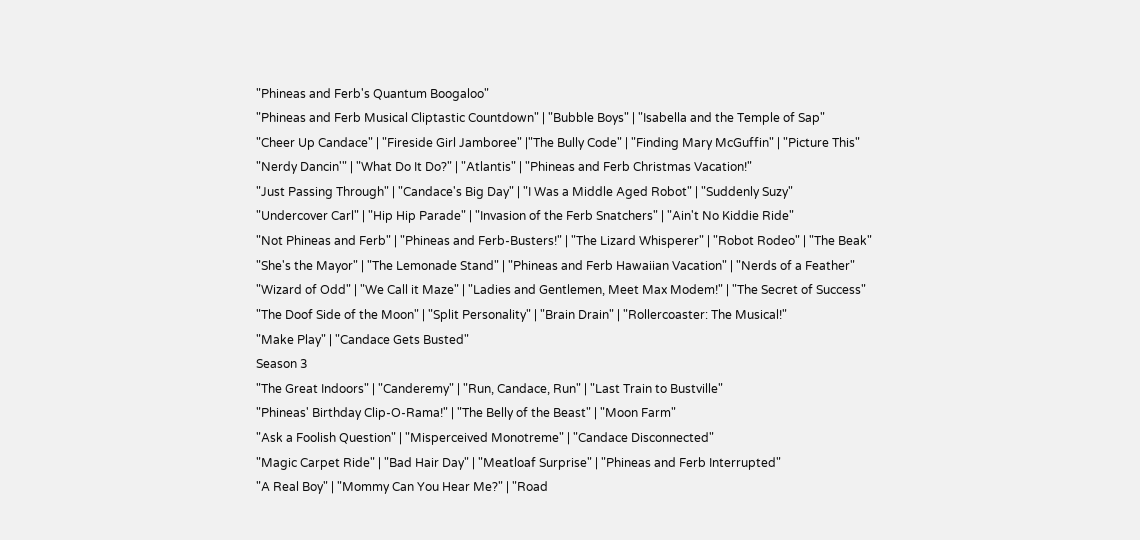"Phineas and Ferb's Quantum Boogaloo"
"Phineas and Ferb Musical Cliptastic Countdown" | "Bubble Boys" | "Isabella and the Temple of Sap"
"Cheer Up Candace" | "Fireside Girl Jamboree" |"The Bully Code" | "Finding Mary McGuffin" | "Picture This"
"Nerdy Dancin'" | "What Do It Do?" | "Atlantis" | "Phineas and Ferb Christmas Vacation!"
"Just Passing Through" | "Candace's Big Day" | "I Was a Middle Aged Robot" | "Suddenly Suzy"
"Undercover Carl" | "Hip Hip Parade" | "Invasion of the Ferb Snatchers" | "Ain't No Kiddie Ride"
"Not Phineas and Ferb" | "Phineas and Ferb-Busters!" | "The Lizard Whisperer" | "Robot Rodeo" | "The Beak"
"She's the Mayor" | "The Lemonade Stand" | "Phineas and Ferb Hawaiian Vacation" | "Nerds of a Feather"
"Wizard of Odd" | "We Call it Maze" | "Ladies and Gentlemen, Meet Max Modem!" | "The Secret of Success"
"The Doof Side of the Moon" | "Split Personality" | "Brain Drain" | "Rollercoaster: The Musical!"
"Make Play" | "Candace Gets Busted"
Season 3
"The Great Indoors" | "Canderemy" | "Run, Candace, Run" | "Last Train to Bustville"
"Phineas' Birthday Clip-O-Rama!" | "The Belly of the Beast" | "Moon Farm"
"Ask a Foolish Question" | "Misperceived Monotreme" | "Candace Disconnected"
"Magic Carpet Ride" | "Bad Hair Day" | "Meatloaf Surprise" | "Phineas and Ferb Interrupted"
"A Real Boy" | "Mommy Can You Hear Me?" | "Road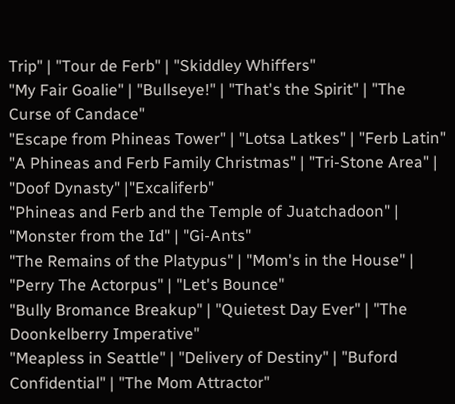Trip" | "Tour de Ferb" | "Skiddley Whiffers"
"My Fair Goalie" | "Bullseye!" | "That's the Spirit" | "The Curse of Candace"
"Escape from Phineas Tower" | "Lotsa Latkes" | "Ferb Latin"
"A Phineas and Ferb Family Christmas" | "Tri-Stone Area" | "Doof Dynasty" |"Excaliferb"
"Phineas and Ferb and the Temple of Juatchadoon" | "Monster from the Id" | "Gi-Ants"
"The Remains of the Platypus" | "Mom's in the House" | "Perry The Actorpus" | "Let's Bounce"
"Bully Bromance Breakup" | "Quietest Day Ever" | "The Doonkelberry Imperative"
"Meapless in Seattle" | "Delivery of Destiny" | "Buford Confidential" | "The Mom Attractor"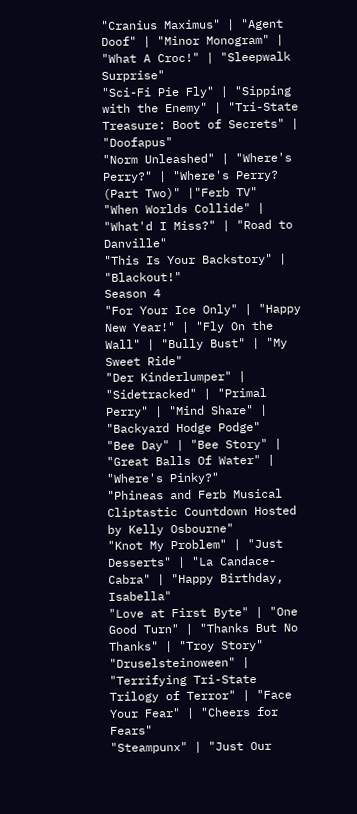"Cranius Maximus" | "Agent Doof" | "Minor Monogram" | "What A Croc!" | "Sleepwalk Surprise"
"Sci-Fi Pie Fly" | "Sipping with the Enemy" | "Tri-State Treasure: Boot of Secrets" | "Doofapus"
"Norm Unleashed" | "Where's Perry?" | "Where's Perry? (Part Two)" |"Ferb TV"
"When Worlds Collide" | "What'd I Miss?" | "Road to Danville"
"This Is Your Backstory" | "Blackout!"
Season 4
"For Your Ice Only" | "Happy New Year!" | "Fly On the Wall" | "Bully Bust" | "My Sweet Ride"
"Der Kinderlumper" | "Sidetracked" | "Primal Perry" | "Mind Share" | "Backyard Hodge Podge"
"Bee Day" | "Bee Story" | "Great Balls Of Water" | "Where's Pinky?"
"Phineas and Ferb Musical Cliptastic Countdown Hosted by Kelly Osbourne"
"Knot My Problem" | "Just Desserts" | "La Candace-Cabra" | "Happy Birthday, Isabella"
"Love at First Byte" | "One Good Turn" | "Thanks But No Thanks" | "Troy Story"
"Druselsteinoween" | "Terrifying Tri-State Trilogy of Terror" | "Face Your Fear" | "Cheers for Fears"
"Steampunx" | "Just Our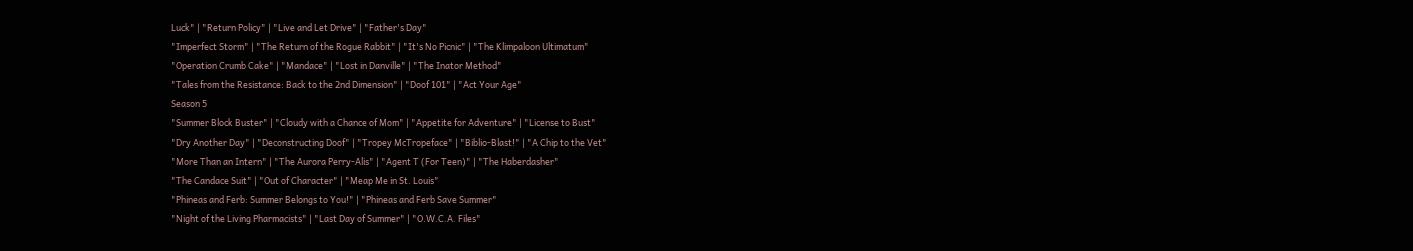Luck" | "Return Policy" | "Live and Let Drive" | "Father's Day"
"Imperfect Storm" | "The Return of the Rogue Rabbit" | "It's No Picnic" | "The Klimpaloon Ultimatum"
"Operation Crumb Cake" | "Mandace" | "Lost in Danville" | "The Inator Method"
"Tales from the Resistance: Back to the 2nd Dimension" | "Doof 101" | "Act Your Age"
Season 5
"Summer Block Buster" | "Cloudy with a Chance of Mom" | "Appetite for Adventure" | "License to Bust"
"Dry Another Day" | "Deconstructing Doof" | "Tropey McTropeface" | "Biblio-Blast!" | "A Chip to the Vet"
"More Than an Intern" | "The Aurora Perry-Alis" | "Agent T (For Teen)" | "The Haberdasher"
"The Candace Suit" | "Out of Character" | "Meap Me in St. Louis"
"Phineas and Ferb: Summer Belongs to You!" | "Phineas and Ferb Save Summer"
"Night of the Living Pharmacists" | "Last Day of Summer" | "O.W.C.A. Files"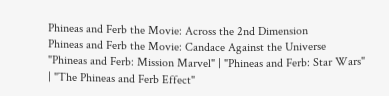Phineas and Ferb the Movie: Across the 2nd Dimension
Phineas and Ferb the Movie: Candace Against the Universe
"Phineas and Ferb: Mission Marvel" | "Phineas and Ferb: Star Wars" | "The Phineas and Ferb Effect"